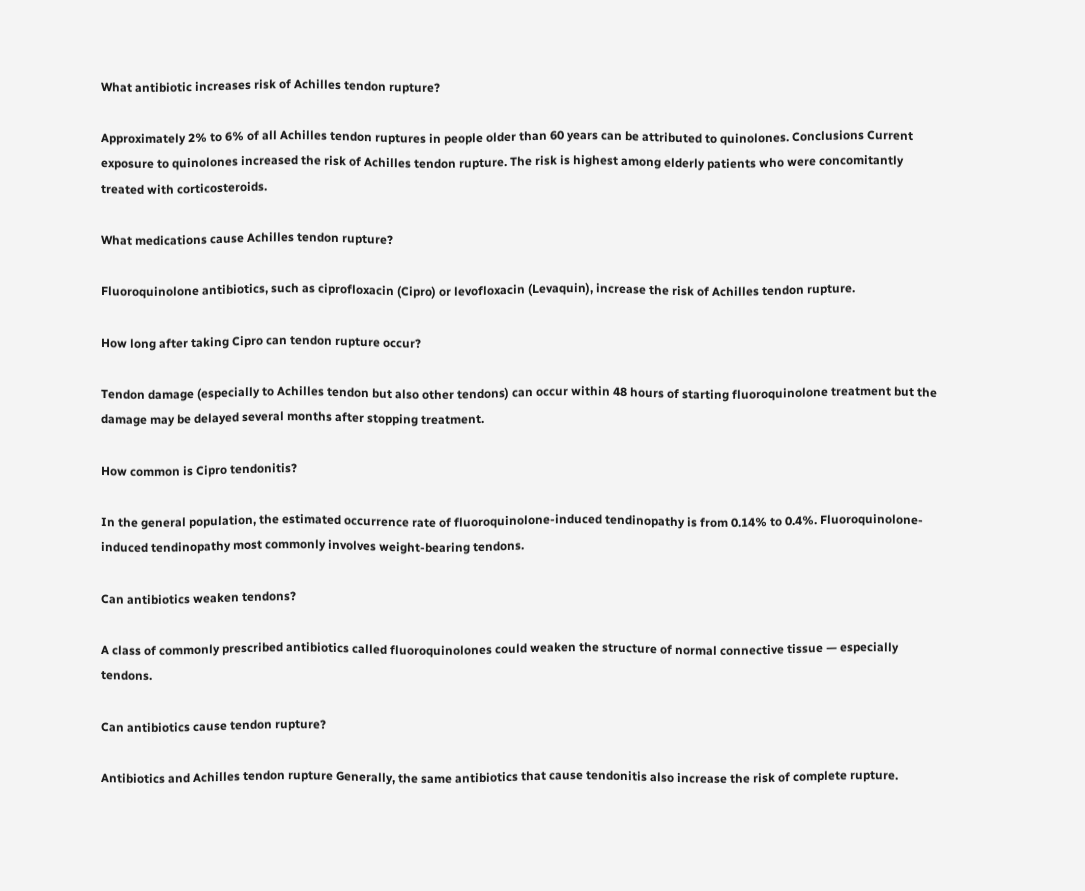What antibiotic increases risk of Achilles tendon rupture?

Approximately 2% to 6% of all Achilles tendon ruptures in people older than 60 years can be attributed to quinolones. Conclusions Current exposure to quinolones increased the risk of Achilles tendon rupture. The risk is highest among elderly patients who were concomitantly treated with corticosteroids.

What medications cause Achilles tendon rupture?

Fluoroquinolone antibiotics, such as ciprofloxacin (Cipro) or levofloxacin (Levaquin), increase the risk of Achilles tendon rupture.

How long after taking Cipro can tendon rupture occur?

Tendon damage (especially to Achilles tendon but also other tendons) can occur within 48 hours of starting fluoroquinolone treatment but the damage may be delayed several months after stopping treatment.

How common is Cipro tendonitis?

In the general population, the estimated occurrence rate of fluoroquinolone-induced tendinopathy is from 0.14% to 0.4%. Fluoroquinolone-induced tendinopathy most commonly involves weight-bearing tendons.

Can antibiotics weaken tendons?

A class of commonly prescribed antibiotics called fluoroquinolones could weaken the structure of normal connective tissue — especially tendons.

Can antibiotics cause tendon rupture?

Antibiotics and Achilles tendon rupture Generally, the same antibiotics that cause tendonitis also increase the risk of complete rupture.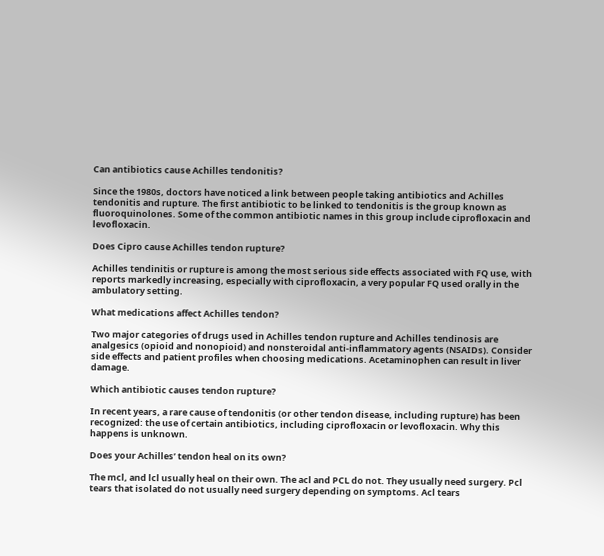Can antibiotics cause Achilles tendonitis?

Since the 1980s, doctors have noticed a link between people taking antibiotics and Achilles tendonitis and rupture. The first antibiotic to be linked to tendonitis is the group known as fluoroquinolones. Some of the common antibiotic names in this group include ciprofloxacin and levofloxacin.

Does Cipro cause Achilles tendon rupture?

Achilles tendinitis or rupture is among the most serious side effects associated with FQ use, with reports markedly increasing, especially with ciprofloxacin, a very popular FQ used orally in the ambulatory setting.

What medications affect Achilles tendon?

Two major categories of drugs used in Achilles tendon rupture and Achilles tendinosis are analgesics (opioid and nonopioid) and nonsteroidal anti-inflammatory agents (NSAIDs). Consider side effects and patient profiles when choosing medications. Acetaminophen can result in liver damage.

Which antibiotic causes tendon rupture?

In recent years, a rare cause of tendonitis (or other tendon disease, including rupture) has been recognized: the use of certain antibiotics, including ciprofloxacin or levofloxacin. Why this happens is unknown.

Does your Achilles’ tendon heal on its own?

The mcl, and lcl usually heal on their own. The acl and PCL do not. They usually need surgery. Pcl tears that isolated do not usually need surgery depending on symptoms. Acl tears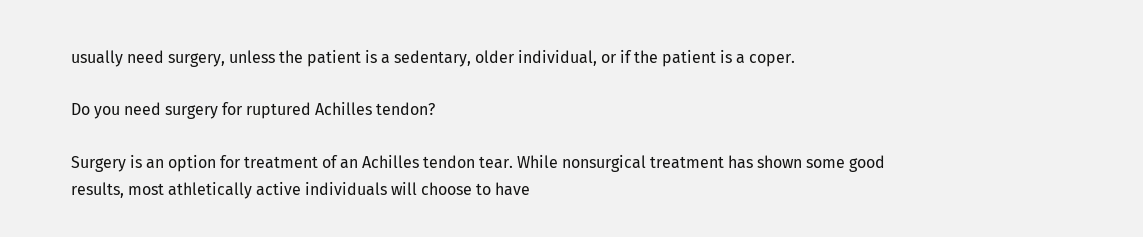usually need surgery, unless the patient is a sedentary, older individual, or if the patient is a coper.

Do you need surgery for ruptured Achilles tendon?

Surgery is an option for treatment of an Achilles tendon tear. While nonsurgical treatment has shown some good results, most athletically active individuals will choose to have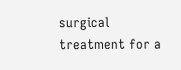surgical treatment for a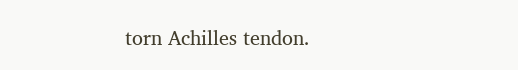torn Achilles tendon.